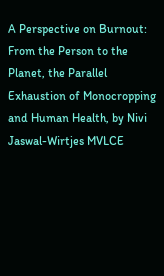A Perspective on Burnout: From the Person to the Planet, the Parallel Exhaustion of Monocropping and Human Health, by Nivi Jaswal-Wirtjes MVLCE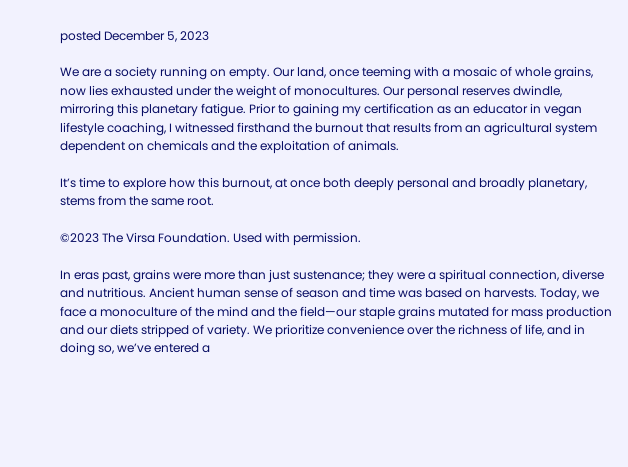posted December 5, 2023

We are a society running on empty. Our land, once teeming with a mosaic of whole grains, now lies exhausted under the weight of monocultures. Our personal reserves dwindle, mirroring this planetary fatigue. Prior to gaining my certification as an educator in vegan lifestyle coaching, I witnessed firsthand the burnout that results from an agricultural system dependent on chemicals and the exploitation of animals.

It’s time to explore how this burnout, at once both deeply personal and broadly planetary, stems from the same root.

©2023 The Virsa Foundation. Used with permission.

In eras past, grains were more than just sustenance; they were a spiritual connection, diverse and nutritious. Ancient human sense of season and time was based on harvests. Today, we face a monoculture of the mind and the field—our staple grains mutated for mass production and our diets stripped of variety. We prioritize convenience over the richness of life, and in doing so, we’ve entered a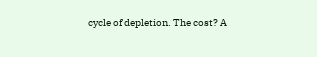cycle of depletion. The cost? A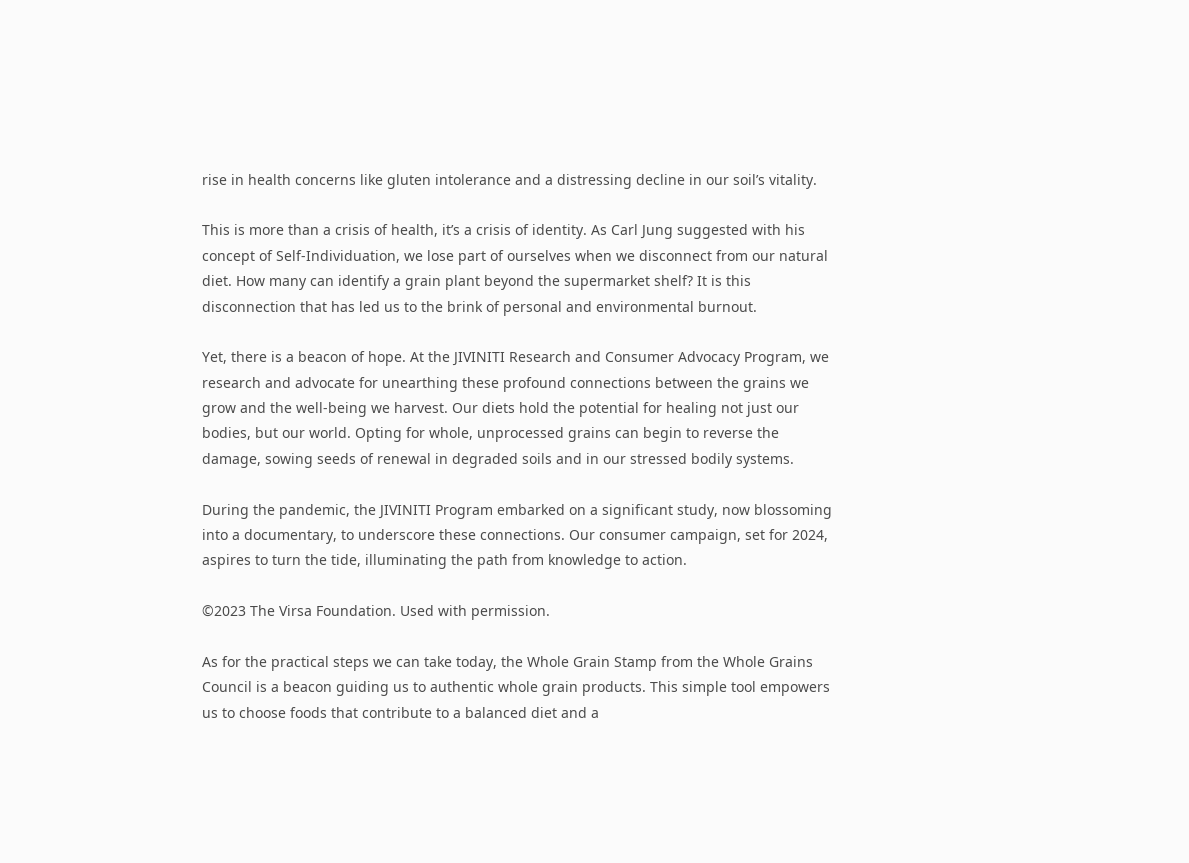rise in health concerns like gluten intolerance and a distressing decline in our soil’s vitality.

This is more than a crisis of health, it’s a crisis of identity. As Carl Jung suggested with his concept of Self-Individuation, we lose part of ourselves when we disconnect from our natural diet. How many can identify a grain plant beyond the supermarket shelf? It is this disconnection that has led us to the brink of personal and environmental burnout.

Yet, there is a beacon of hope. At the JIVINITI Research and Consumer Advocacy Program, we research and advocate for unearthing these profound connections between the grains we grow and the well-being we harvest. Our diets hold the potential for healing not just our bodies, but our world. Opting for whole, unprocessed grains can begin to reverse the damage, sowing seeds of renewal in degraded soils and in our stressed bodily systems.

During the pandemic, the JIVINITI Program embarked on a significant study, now blossoming into a documentary, to underscore these connections. Our consumer campaign, set for 2024, aspires to turn the tide, illuminating the path from knowledge to action.

©2023 The Virsa Foundation. Used with permission.

As for the practical steps we can take today, the Whole Grain Stamp from the Whole Grains Council is a beacon guiding us to authentic whole grain products. This simple tool empowers us to choose foods that contribute to a balanced diet and a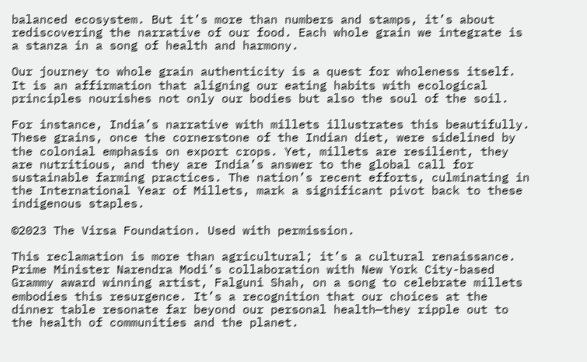balanced ecosystem. But it’s more than numbers and stamps, it’s about rediscovering the narrative of our food. Each whole grain we integrate is a stanza in a song of health and harmony.

Our journey to whole grain authenticity is a quest for wholeness itself. It is an affirmation that aligning our eating habits with ecological principles nourishes not only our bodies but also the soul of the soil.

For instance, India’s narrative with millets illustrates this beautifully. These grains, once the cornerstone of the Indian diet, were sidelined by the colonial emphasis on export crops. Yet, millets are resilient, they are nutritious, and they are India’s answer to the global call for sustainable farming practices. The nation’s recent efforts, culminating in the International Year of Millets, mark a significant pivot back to these indigenous staples.

©2023 The Virsa Foundation. Used with permission.

This reclamation is more than agricultural; it’s a cultural renaissance. Prime Minister Narendra Modi’s collaboration with New York City-based Grammy award winning artist, Falguni Shah, on a song to celebrate millets embodies this resurgence. It’s a recognition that our choices at the dinner table resonate far beyond our personal health—they ripple out to the health of communities and the planet.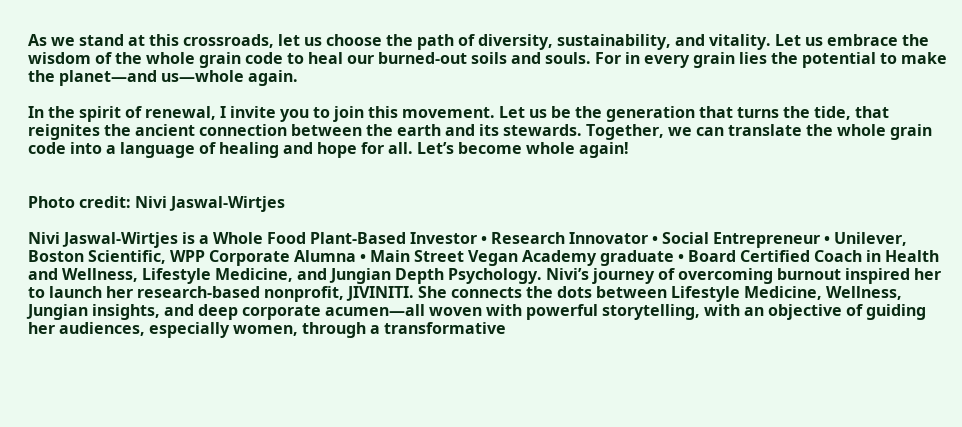As we stand at this crossroads, let us choose the path of diversity, sustainability, and vitality. Let us embrace the wisdom of the whole grain code to heal our burned-out soils and souls. For in every grain lies the potential to make the planet—and us—whole again.

In the spirit of renewal, I invite you to join this movement. Let us be the generation that turns the tide, that reignites the ancient connection between the earth and its stewards. Together, we can translate the whole grain code into a language of healing and hope for all. Let’s become whole again!


Photo credit: Nivi Jaswal-Wirtjes

Nivi Jaswal-Wirtjes is a Whole Food Plant-Based Investor • Research Innovator • Social Entrepreneur • Unilever, Boston Scientific, WPP Corporate Alumna • Main Street Vegan Academy graduate • Board Certified Coach in Health and Wellness, Lifestyle Medicine, and Jungian Depth Psychology. Nivi’s journey of overcoming burnout inspired her to launch her research-based nonprofit, JIVINITI. She connects the dots between Lifestyle Medicine, Wellness, Jungian insights, and deep corporate acumen—all woven with powerful storytelling, with an objective of guiding her audiences, especially women, through a transformative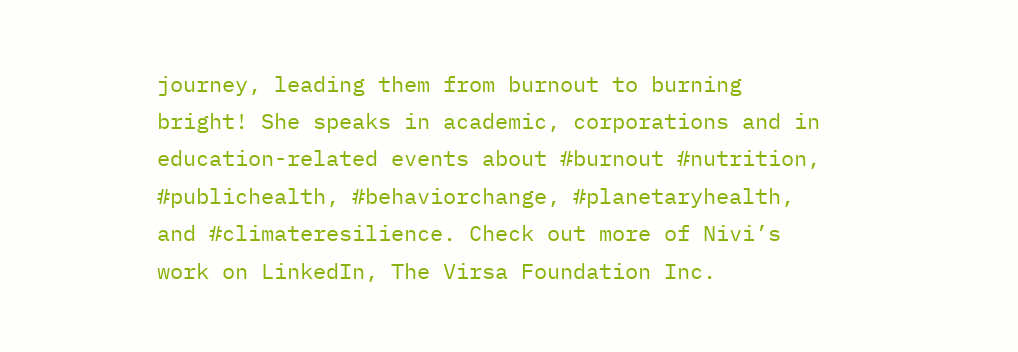journey, leading them from burnout to burning bright! She speaks in academic, corporations and in education-related events about #burnout #nutrition, #publichealth, #behaviorchange, #planetaryhealth, and #climateresilience. Check out more of Nivi’s work on LinkedIn, The Virsa Foundation Inc.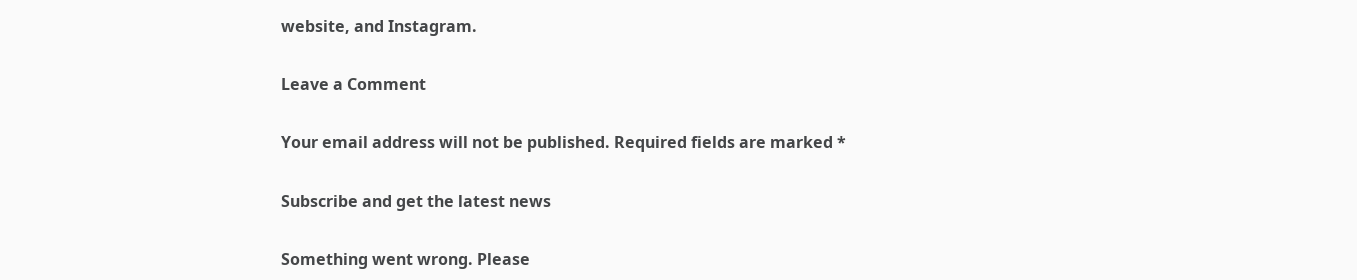website, and Instagram.

Leave a Comment

Your email address will not be published. Required fields are marked *

Subscribe and get the latest news

Something went wrong. Please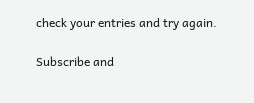check your entries and try again.

Subscribe and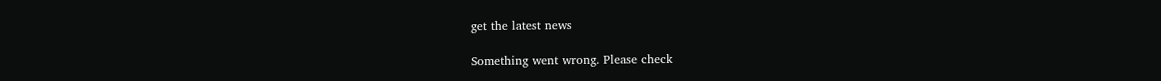get the latest news

Something went wrong. Please check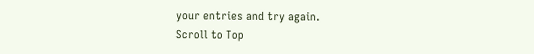your entries and try again.
Scroll to Top